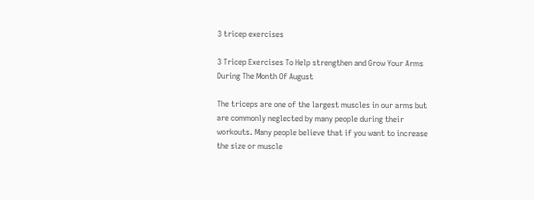3 tricep exercises

3 Tricep Exercises To Help strengthen and Grow Your Arms During The Month Of August

The triceps are one of the largest muscles in our arms but are commonly neglected by many people during their workouts. Many people believe that if you want to increase the size or muscle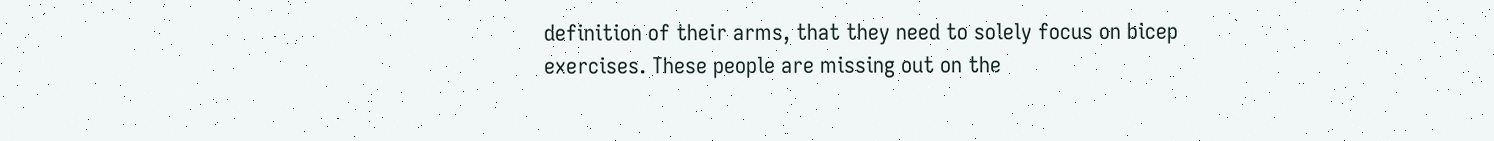definition of their arms, that they need to solely focus on bicep exercises. These people are missing out on the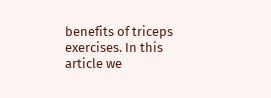benefits of triceps exercises. In this article we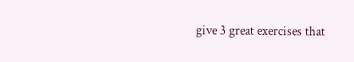give 3 great exercises that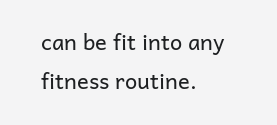can be fit into any fitness routine.